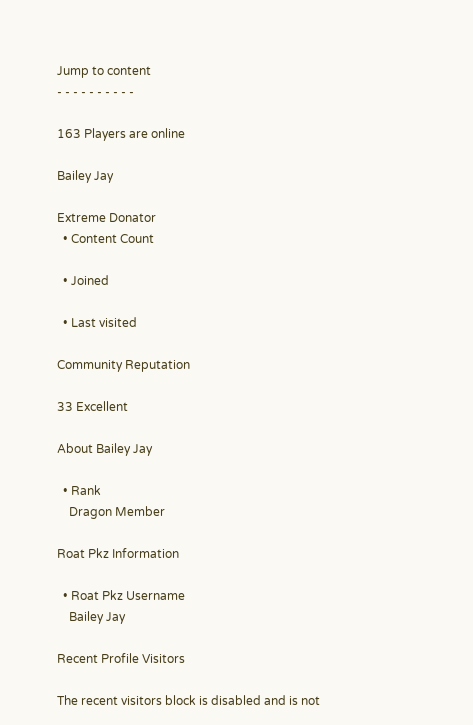Jump to content
- - - - - - - - - -

163 Players are online

Bailey Jay

Extreme Donator
  • Content Count

  • Joined

  • Last visited

Community Reputation

33 Excellent

About Bailey Jay

  • Rank
    Dragon Member

Roat Pkz Information

  • Roat Pkz Username
    Bailey Jay

Recent Profile Visitors

The recent visitors block is disabled and is not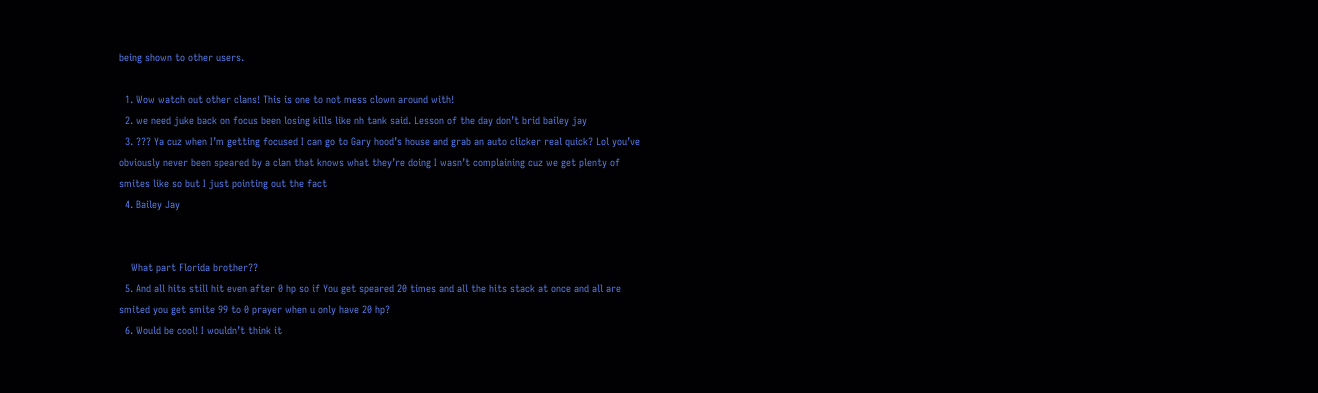being shown to other users.

  1. Wow watch out other clans! This is one to not mess clown around with!
  2. we need juke back on focus been losing kills like nh tank said. Lesson of the day don’t brid bailey jay
  3. ??? Ya cuz when I’m getting focused I can go to Gary hood’s house and grab an auto clicker real quick? Lol you’ve obviously never been speared by a clan that knows what they’re doing I wasn’t complaining cuz we get plenty of smites like so but I just pointing out the fact
  4. Bailey Jay


    What part Florida brother??
  5. And all hits still hit even after 0 hp so if You get speared 20 times and all the hits stack at once and all are smited you get smite 99 to 0 prayer when u only have 20 hp?
  6. Would be cool! I wouldn’t think it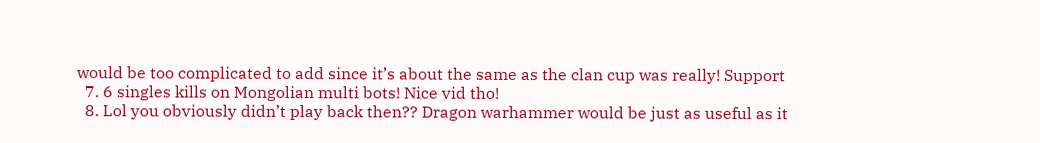would be too complicated to add since it’s about the same as the clan cup was really! Support
  7. 6 singles kills on Mongolian multi bots! Nice vid tho!
  8. Lol you obviously didn’t play back then?? Dragon warhammer would be just as useful as it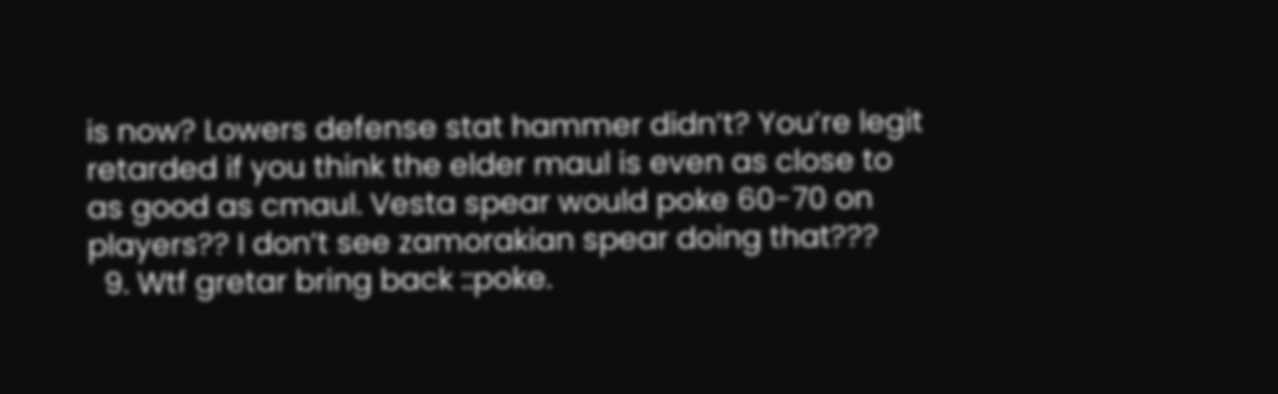is now? Lowers defense stat hammer didn’t? You’re legit retarded if you think the elder maul is even as close to as good as cmaul. Vesta spear would poke 60-70 on players?? I don’t see zamorakian spear doing that???
  9. Wtf gretar bring back ::poke.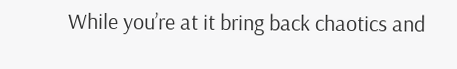While you’re at it bring back chaotics and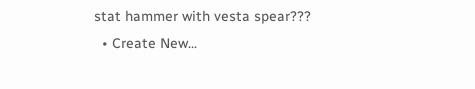stat hammer with vesta spear???
  • Create New...